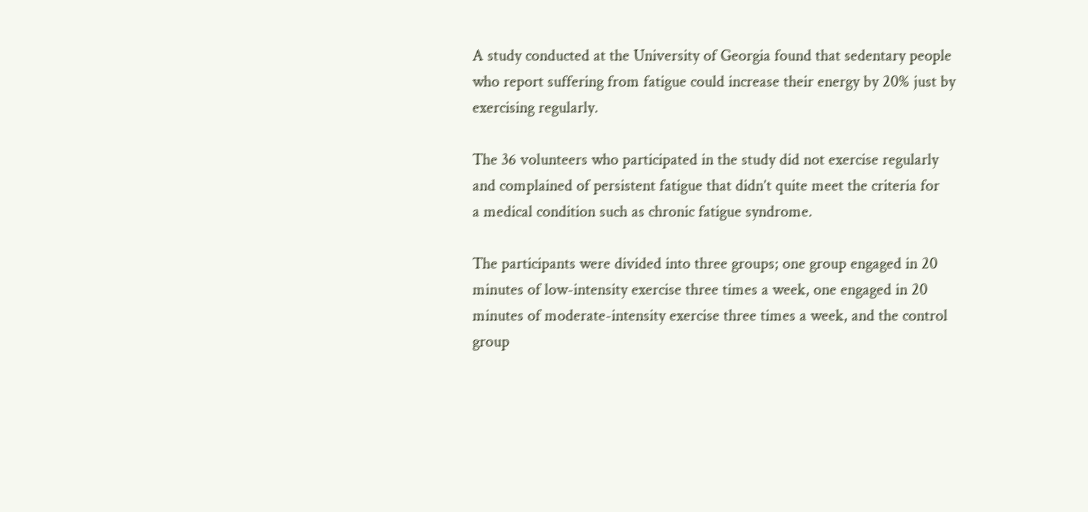A study conducted at the University of Georgia found that sedentary people
who report suffering from fatigue could increase their energy by 20% just by
exercising regularly.

The 36 volunteers who participated in the study did not exercise regularly
and complained of persistent fatigue that didn’t quite meet the criteria for
a medical condition such as chronic fatigue syndrome.

The participants were divided into three groups; one group engaged in 20
minutes of low-intensity exercise three times a week, one engaged in 20
minutes of moderate-intensity exercise three times a week, and the control
group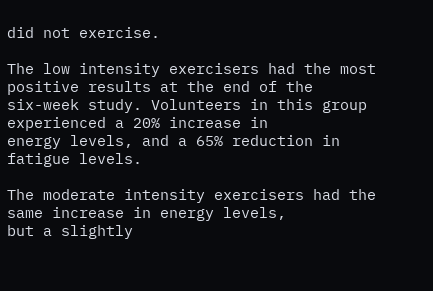did not exercise.

The low intensity exercisers had the most positive results at the end of the
six-week study. Volunteers in this group experienced a 20% increase in
energy levels, and a 65% reduction in fatigue levels.

The moderate intensity exercisers had the same increase in energy levels,
but a slightly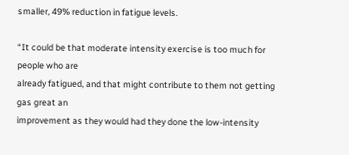smaller, 49% reduction in fatigue levels.

“It could be that moderate intensity exercise is too much for people who are
already fatigued, and that might contribute to them not getting gas great an
improvement as they would had they done the low-intensity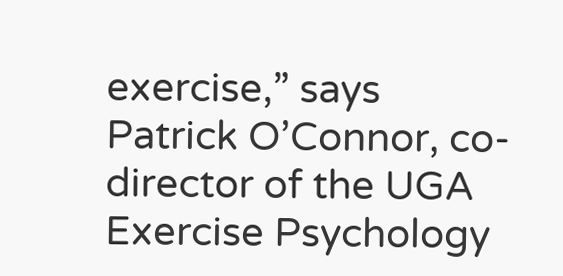exercise,” says
Patrick O’Connor, co-director of the UGA Exercise Psychology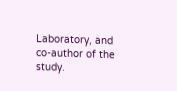Laboratory, and
co-author of the study.